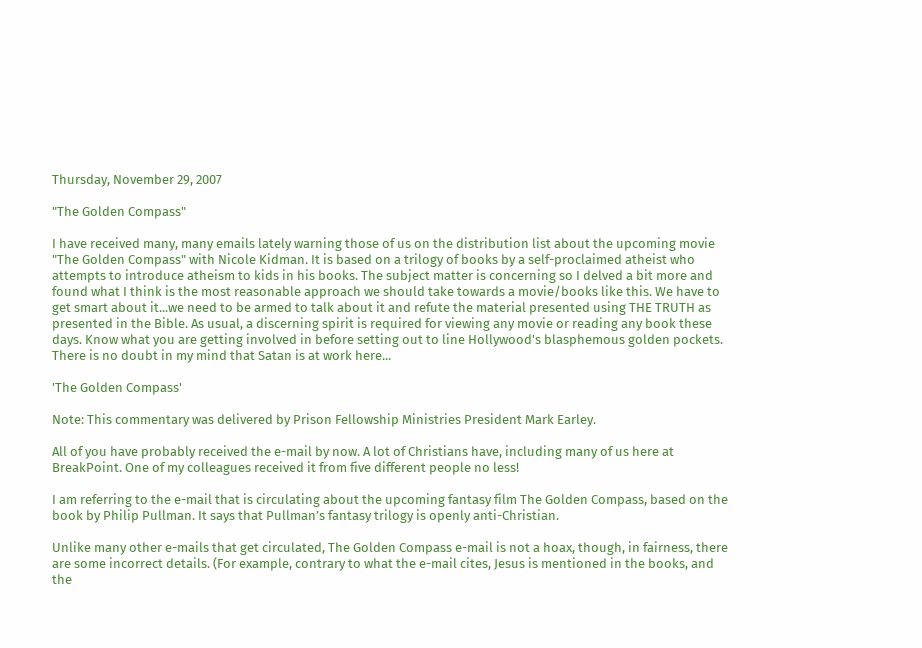Thursday, November 29, 2007

"The Golden Compass"

I have received many, many emails lately warning those of us on the distribution list about the upcoming movie "The Golden Compass" with Nicole Kidman. It is based on a trilogy of books by a self-proclaimed atheist who attempts to introduce atheism to kids in his books. The subject matter is concerning so I delved a bit more and found what I think is the most reasonable approach we should take towards a movie/books like this. We have to get smart about it...we need to be armed to talk about it and refute the material presented using THE TRUTH as presented in the Bible. As usual, a discerning spirit is required for viewing any movie or reading any book these days. Know what you are getting involved in before setting out to line Hollywood's blasphemous golden pockets. There is no doubt in my mind that Satan is at work here...

'The Golden Compass'

Note: This commentary was delivered by Prison Fellowship Ministries President Mark Earley.

All of you have probably received the e-mail by now. A lot of Christians have, including many of us here at BreakPoint. One of my colleagues received it from five different people no less!

I am referring to the e-mail that is circulating about the upcoming fantasy film The Golden Compass, based on the book by Philip Pullman. It says that Pullman’s fantasy trilogy is openly anti-Christian.

Unlike many other e-mails that get circulated, The Golden Compass e-mail is not a hoax, though, in fairness, there are some incorrect details. (For example, contrary to what the e-mail cites, Jesus is mentioned in the books, and the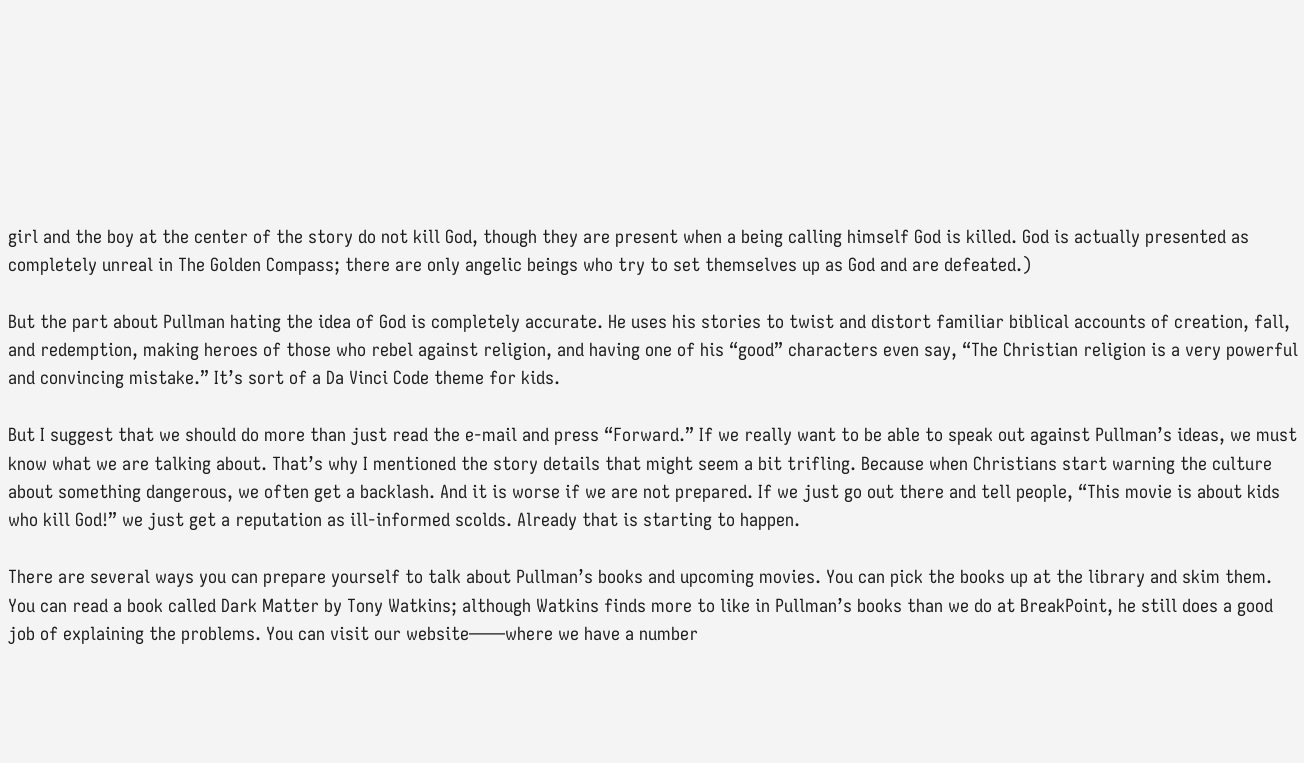girl and the boy at the center of the story do not kill God, though they are present when a being calling himself God is killed. God is actually presented as completely unreal in The Golden Compass; there are only angelic beings who try to set themselves up as God and are defeated.)

But the part about Pullman hating the idea of God is completely accurate. He uses his stories to twist and distort familiar biblical accounts of creation, fall, and redemption, making heroes of those who rebel against religion, and having one of his “good” characters even say, “The Christian religion is a very powerful and convincing mistake.” It’s sort of a Da Vinci Code theme for kids.

But I suggest that we should do more than just read the e-mail and press “Forward.” If we really want to be able to speak out against Pullman’s ideas, we must know what we are talking about. That’s why I mentioned the story details that might seem a bit trifling. Because when Christians start warning the culture about something dangerous, we often get a backlash. And it is worse if we are not prepared. If we just go out there and tell people, “This movie is about kids who kill God!” we just get a reputation as ill-informed scolds. Already that is starting to happen.

There are several ways you can prepare yourself to talk about Pullman’s books and upcoming movies. You can pick the books up at the library and skim them. You can read a book called Dark Matter by Tony Watkins; although Watkins finds more to like in Pullman’s books than we do at BreakPoint, he still does a good job of explaining the problems. You can visit our website——where we have a number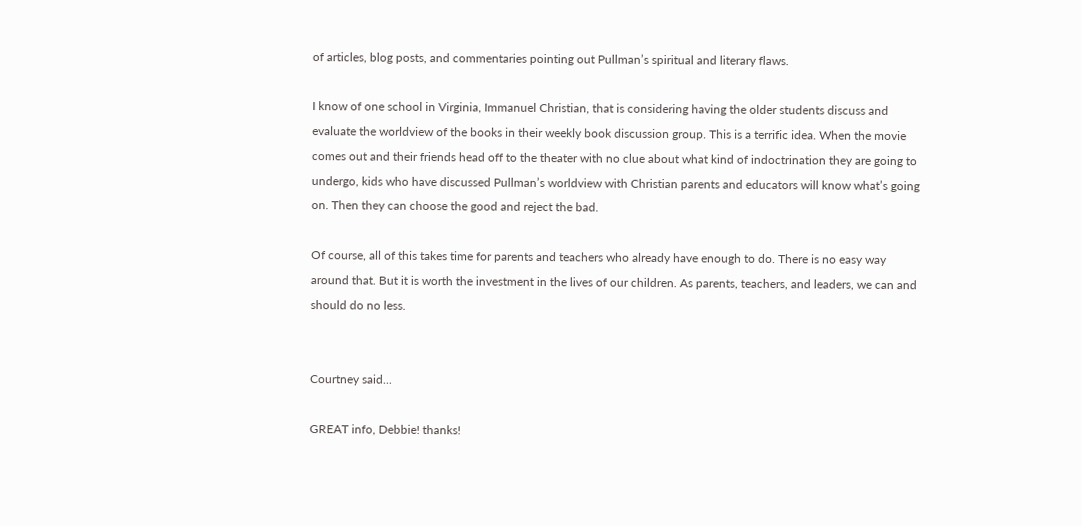of articles, blog posts, and commentaries pointing out Pullman’s spiritual and literary flaws.

I know of one school in Virginia, Immanuel Christian, that is considering having the older students discuss and evaluate the worldview of the books in their weekly book discussion group. This is a terrific idea. When the movie comes out and their friends head off to the theater with no clue about what kind of indoctrination they are going to undergo, kids who have discussed Pullman’s worldview with Christian parents and educators will know what’s going on. Then they can choose the good and reject the bad.

Of course, all of this takes time for parents and teachers who already have enough to do. There is no easy way around that. But it is worth the investment in the lives of our children. As parents, teachers, and leaders, we can and should do no less.


Courtney said...

GREAT info, Debbie! thanks!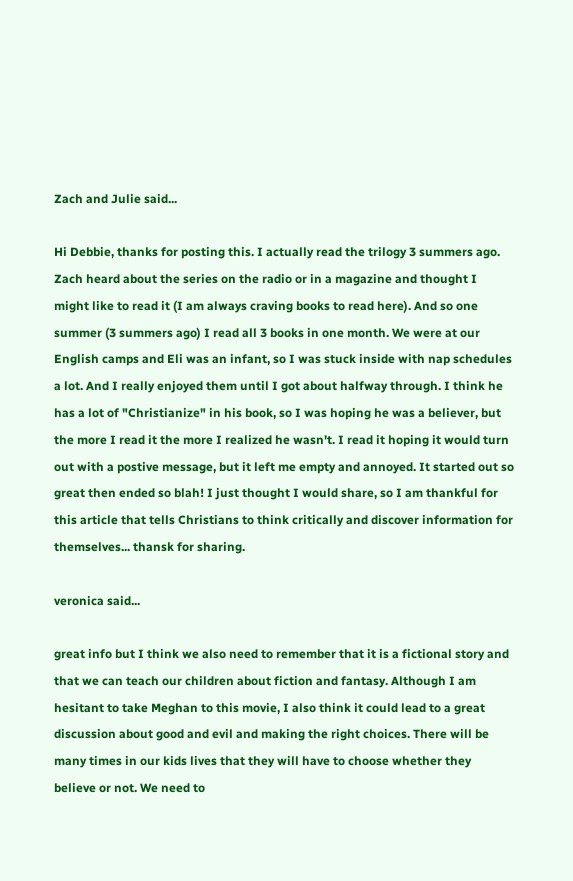Zach and Julie said...

Hi Debbie, thanks for posting this. I actually read the trilogy 3 summers ago. Zach heard about the series on the radio or in a magazine and thought I might like to read it (I am always craving books to read here). And so one summer (3 summers ago) I read all 3 books in one month. We were at our English camps and Eli was an infant, so I was stuck inside with nap schedules a lot. And I really enjoyed them until I got about halfway through. I think he has a lot of "Christianize" in his book, so I was hoping he was a believer, but the more I read it the more I realized he wasn't. I read it hoping it would turn out with a postive message, but it left me empty and annoyed. It started out so great then ended so blah! I just thought I would share, so I am thankful for this article that tells Christians to think critically and discover information for themselves... thansk for sharing.

veronica said...

great info but I think we also need to remember that it is a fictional story and that we can teach our children about fiction and fantasy. Although I am hesitant to take Meghan to this movie, I also think it could lead to a great discussion about good and evil and making the right choices. There will be many times in our kids lives that they will have to choose whether they believe or not. We need to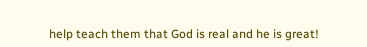help teach them that God is real and he is great!